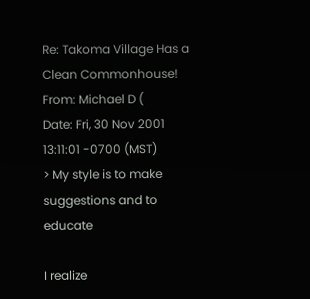Re: Takoma Village Has a Clean Commonhouse!
From: Michael D (
Date: Fri, 30 Nov 2001 13:11:01 -0700 (MST)
> My style is to make suggestions and to educate

I realize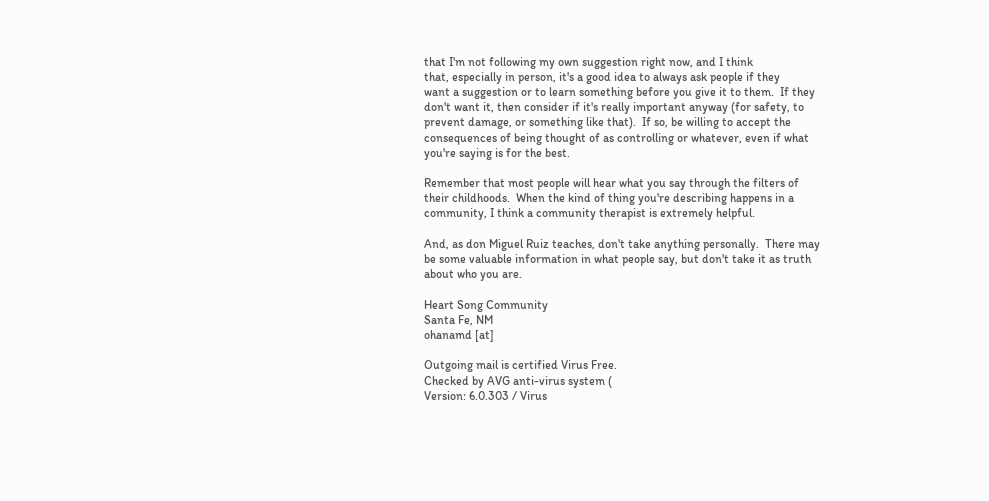that I'm not following my own suggestion right now, and I think
that, especially in person, it's a good idea to always ask people if they
want a suggestion or to learn something before you give it to them.  If they
don't want it, then consider if it's really important anyway (for safety, to
prevent damage, or something like that).  If so, be willing to accept the
consequences of being thought of as controlling or whatever, even if what
you're saying is for the best.

Remember that most people will hear what you say through the filters of
their childhoods.  When the kind of thing you're describing happens in a
community, I think a community therapist is extremely helpful.

And, as don Miguel Ruiz teaches, don't take anything personally.  There may
be some valuable information in what people say, but don't take it as truth
about who you are.

Heart Song Community
Santa Fe, NM
ohanamd [at]

Outgoing mail is certified Virus Free.
Checked by AVG anti-virus system (
Version: 6.0.303 / Virus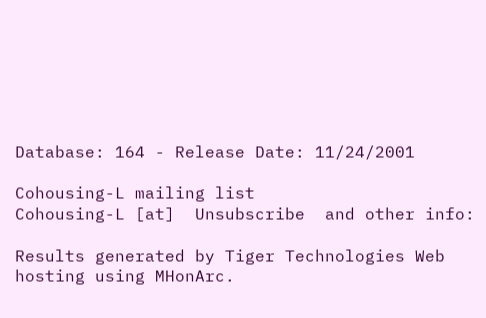Database: 164 - Release Date: 11/24/2001

Cohousing-L mailing list
Cohousing-L [at]  Unsubscribe  and other info:

Results generated by Tiger Technologies Web hosting using MHonArc.